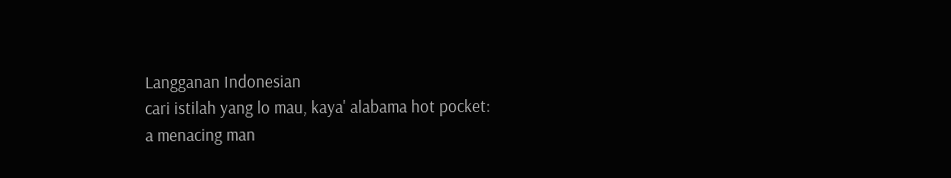Langganan Indonesian
cari istilah yang lo mau, kaya' alabama hot pocket:
a menacing man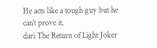He acts like a tough guy but he can't prove it.
dari The Return of Light Joker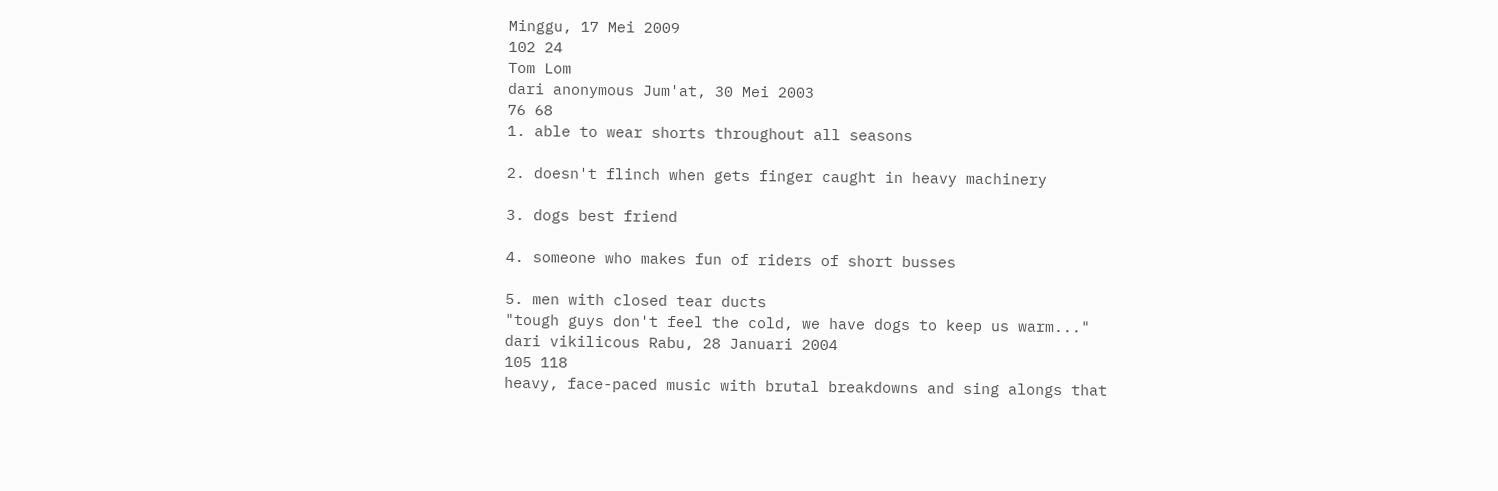Minggu, 17 Mei 2009
102 24
Tom Lom
dari anonymous Jum'at, 30 Mei 2003
76 68
1. able to wear shorts throughout all seasons

2. doesn't flinch when gets finger caught in heavy machinery

3. dogs best friend

4. someone who makes fun of riders of short busses

5. men with closed tear ducts
"tough guys don't feel the cold, we have dogs to keep us warm..."
dari vikilicous Rabu, 28 Januari 2004
105 118
heavy, face-paced music with brutal breakdowns and sing alongs that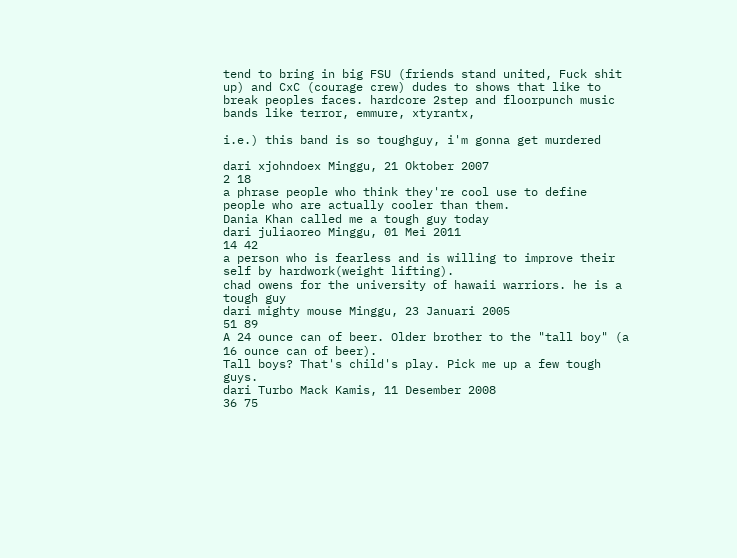tend to bring in big FSU (friends stand united, Fuck shit up) and CxC (courage crew) dudes to shows that like to break peoples faces. hardcore 2step and floorpunch music
bands like terror, emmure, xtyrantx,

i.e.) this band is so toughguy, i'm gonna get murdered

dari xjohndoex Minggu, 21 Oktober 2007
2 18
a phrase people who think they're cool use to define people who are actually cooler than them.
Dania Khan called me a tough guy today
dari juliaoreo Minggu, 01 Mei 2011
14 42
a person who is fearless and is willing to improve their self by hardwork(weight lifting).
chad owens for the university of hawaii warriors. he is a tough guy
dari mighty mouse Minggu, 23 Januari 2005
51 89
A 24 ounce can of beer. Older brother to the "tall boy" (a 16 ounce can of beer).
Tall boys? That's child's play. Pick me up a few tough guys.
dari Turbo Mack Kamis, 11 Desember 2008
36 75